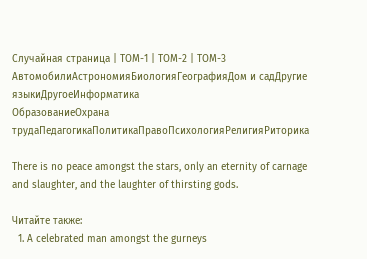Случайная страница | ТОМ-1 | ТОМ-2 | ТОМ-3
АвтомобилиАстрономияБиологияГеографияДом и садДругие языкиДругоеИнформатика
ОбразованиеОхрана трудаПедагогикаПолитикаПравоПсихологияРелигияРиторика

There is no peace amongst the stars, only an eternity of carnage and slaughter, and the laughter of thirsting gods.

Читайте также:
  1. A celebrated man amongst the gurneys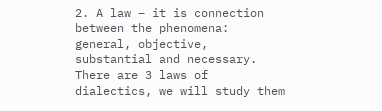2. A law – it is connection between the phenomena: general, objective, substantial and necessary. There are 3 laws of dialectics, we will study them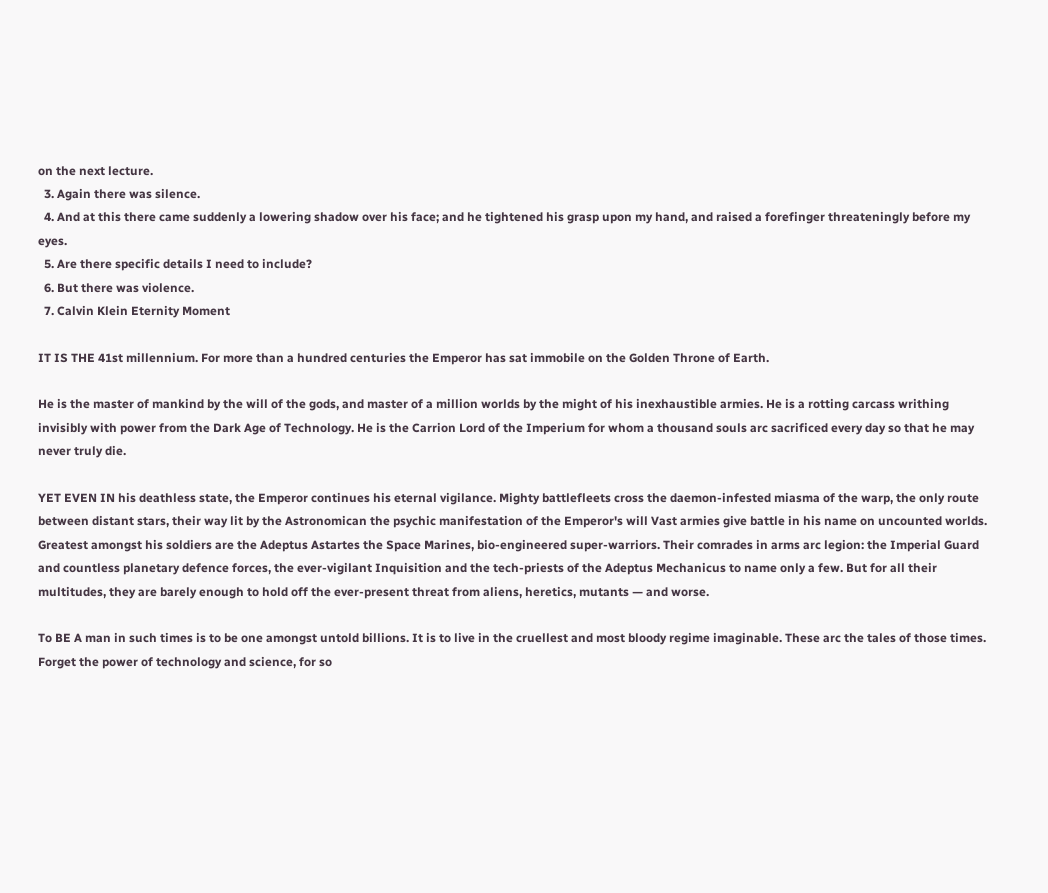on the next lecture.
  3. Again there was silence.
  4. And at this there came suddenly a lowering shadow over his face; and he tightened his grasp upon my hand, and raised a forefinger threateningly before my eyes.
  5. Are there specific details I need to include?
  6. But there was violence.
  7. Calvin Klein Eternity Moment

IT IS THE 41st millennium. For more than a hundred centuries the Emperor has sat immobile on the Golden Throne of Earth.

He is the master of mankind by the will of the gods, and master of a million worlds by the might of his inexhaustible armies. He is a rotting carcass writhing invisibly with power from the Dark Age of Technology. He is the Carrion Lord of the Imperium for whom a thousand souls arc sacrificed every day so that he may never truly die.

YET EVEN IN his deathless state, the Emperor continues his eternal vigilance. Mighty battlefleets cross the daemon-infested miasma of the warp, the only route between distant stars, their way lit by the Astronomican the psychic manifestation of the Emperor's will Vast armies give battle in his name on uncounted worlds. Greatest amongst his soldiers are the Adeptus Astartes the Space Marines, bio-engineered super-warriors. Their comrades in arms arc legion: the Imperial Guard and countless planetary defence forces, the ever-vigilant Inquisition and the tech-priests of the Adeptus Mechanicus to name only a few. But for all their multitudes, they are barely enough to hold off the ever-present threat from aliens, heretics, mutants — and worse.

To BE A man in such times is to be one amongst untold billions. It is to live in the cruellest and most bloody regime imaginable. These arc the tales of those times. Forget the power of technology and science, for so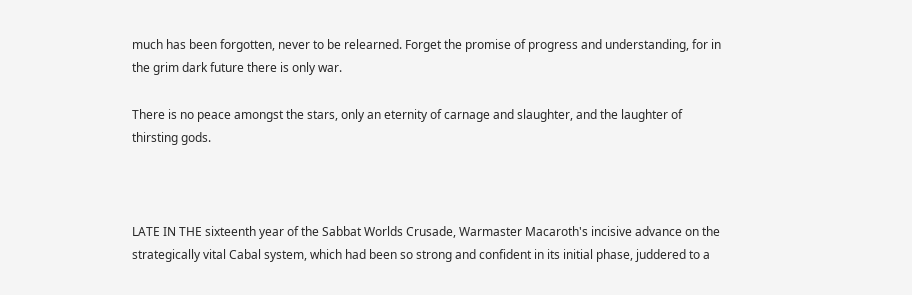much has been forgotten, never to be relearned. Forget the promise of progress and understanding, for in the grim dark future there is only war.

There is no peace amongst the stars, only an eternity of carnage and slaughter, and the laughter of thirsting gods.



LATE IN THE sixteenth year of the Sabbat Worlds Crusade, Warmaster Macaroth's incisive advance on the strategically vital Cabal system, which had been so strong and confident in its initial phase, juddered to a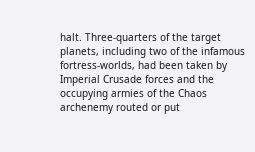halt. Three-quarters of the target planets, including two of the infamous fortress-worlds, had been taken by Imperial Crusade forces and the occupying armies of the Chaos archenemy routed or put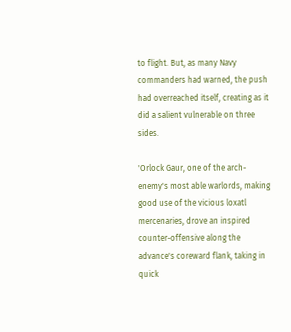to flight. But, as many Navy commanders had warned, the push had overreached itself, creating as it did a salient vulnerable on three sides.

'Orlock Gaur, one of the arch-enemy's most able warlords, making good use of the vicious loxatl mercenaries, drove an inspired counter-offensive along the advance's coreward flank, taking in quick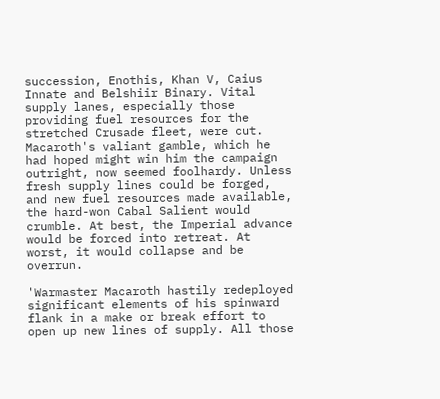succession, Enothis, Khan V, Caius Innate and Belshiir Binary. Vital supply lanes, especially those providing fuel resources for the stretched Crusade fleet, were cut. Macaroth's valiant gamble, which he had hoped might win him the campaign outright, now seemed foolhardy. Unless fresh supply lines could be forged, and new fuel resources made available, the hard-won Cabal Salient would crumble. At best, the Imperial advance would be forced into retreat. At worst, it would collapse and be overrun.

'Warmaster Macaroth hastily redeployed significant elements of his spinward flank in a make or break effort to open up new lines of supply. All those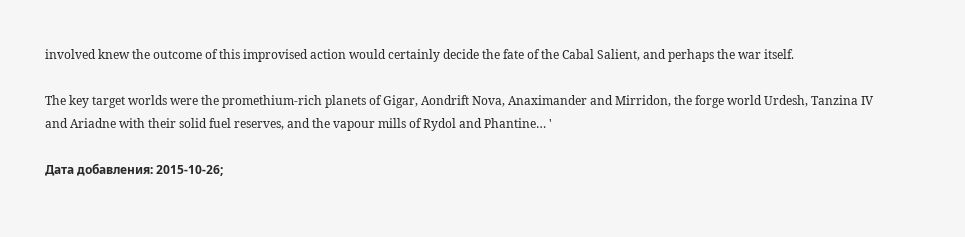involved knew the outcome of this improvised action would certainly decide the fate of the Cabal Salient, and perhaps the war itself.

The key target worlds were the promethium-rich planets of Gigar, Aondrift Nova, Anaximander and Mirridon, the forge world Urdesh, Tanzina IV and Ariadne with their solid fuel reserves, and the vapour mills of Rydol and Phantine… '

Дата добавления: 2015-10-26;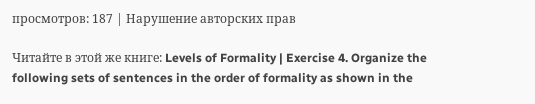просмотров: 187 | Нарушение авторских прав

Читайте в этой же книге: Levels of Formality | Exercise 4. Organize the following sets of sentences in the order of formality as shown in the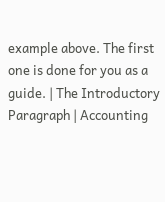example above. The first one is done for you as a guide. | The Introductory Paragraph | Accounting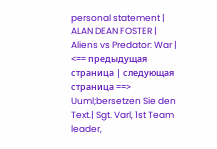personal statement | ALAN DEAN FOSTER | Aliens vs Predator: War |
<== предыдущая страница | следующая страница ==>
Uuml;bersetzen Sie den Text.| Sgt. Varl, 1st Team leader,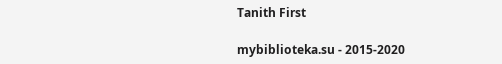Tanith First

mybiblioteka.su - 2015-2020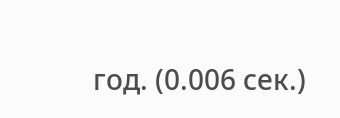год. (0.006 сек.)